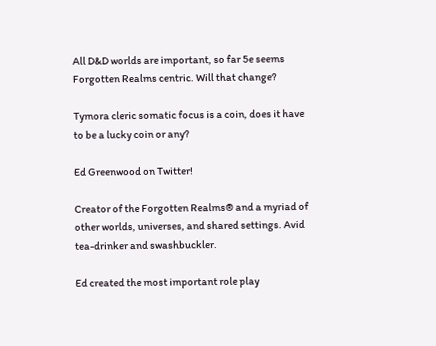All D&D worlds are important, so far 5e seems Forgotten Realms centric. Will that change?

Tymora cleric somatic focus is a coin, does it have to be a lucky coin or any?

Ed Greenwood on Twitter!

Creator of the Forgotten Realms® and a myriad of other worlds, universes, and shared settings. Avid tea-drinker and swashbuckler.

Ed created the most important role play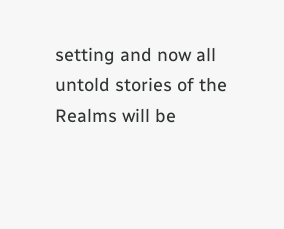setting and now all untold stories of the Realms will be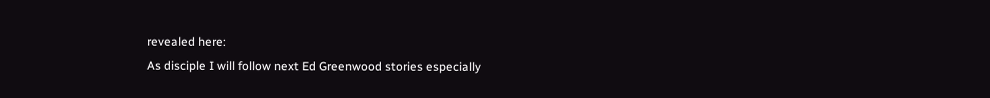revealed here:
As disciple I will follow next Ed Greenwood stories especially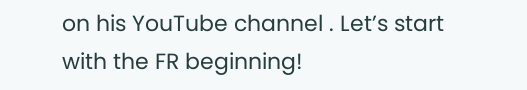on his YouTube channel . Let’s start with the FR beginning!